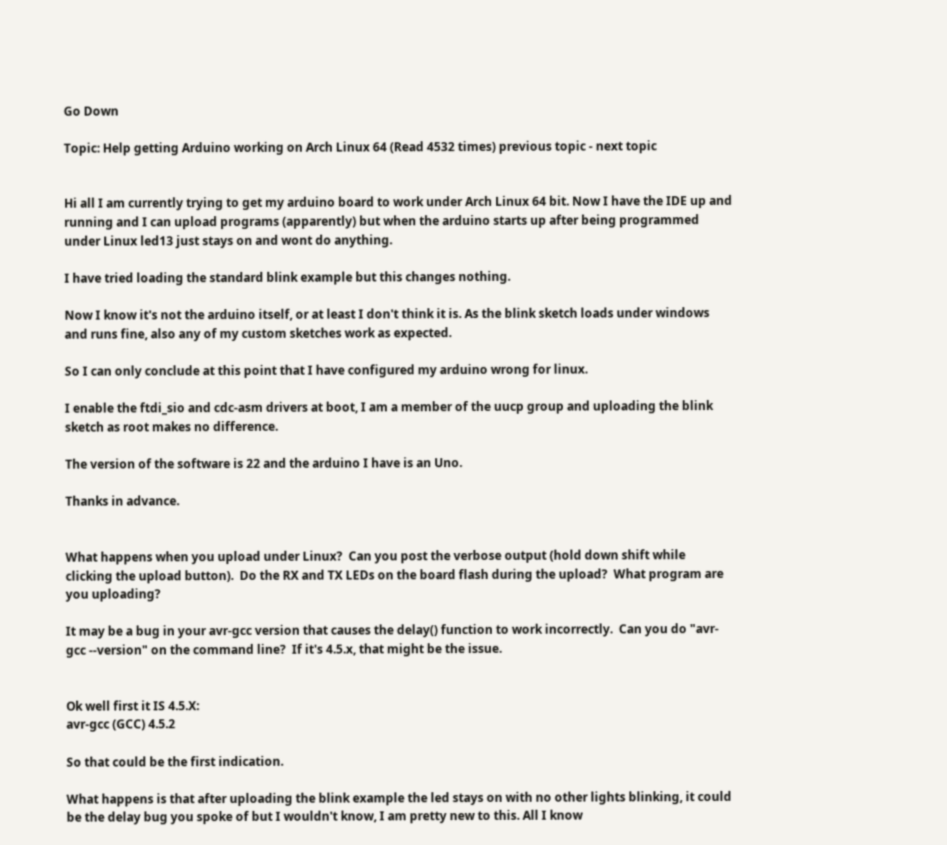Go Down

Topic: Help getting Arduino working on Arch Linux 64 (Read 4532 times) previous topic - next topic


Hi all I am currently trying to get my arduino board to work under Arch Linux 64 bit. Now I have the IDE up and running and I can upload programs (apparently) but when the arduino starts up after being programmed under Linux led13 just stays on and wont do anything.

I have tried loading the standard blink example but this changes nothing.

Now I know it's not the arduino itself, or at least I don't think it is. As the blink sketch loads under windows and runs fine, also any of my custom sketches work as expected.

So I can only conclude at this point that I have configured my arduino wrong for linux.

I enable the ftdi_sio and cdc-asm drivers at boot, I am a member of the uucp group and uploading the blink sketch as root makes no difference.

The version of the software is 22 and the arduino I have is an Uno.

Thanks in advance.


What happens when you upload under Linux?  Can you post the verbose output (hold down shift while clicking the upload button).  Do the RX and TX LEDs on the board flash during the upload?  What program are you uploading?

It may be a bug in your avr-gcc version that causes the delay() function to work incorrectly.  Can you do "avr-gcc --version" on the command line?  If it's 4.5.x, that might be the issue.


Ok well first it IS 4.5.X:
avr-gcc (GCC) 4.5.2

So that could be the first indication.

What happens is that after uploading the blink example the led stays on with no other lights blinking, it could be the delay bug you spoke of but I wouldn't know, I am pretty new to this. All I know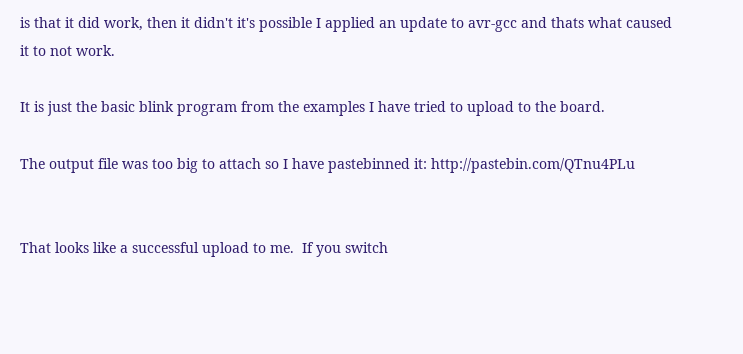is that it did work, then it didn't it's possible I applied an update to avr-gcc and thats what caused it to not work.

It is just the basic blink program from the examples I have tried to upload to the board.

The output file was too big to attach so I have pastebinned it: http://pastebin.com/QTnu4PLu


That looks like a successful upload to me.  If you switch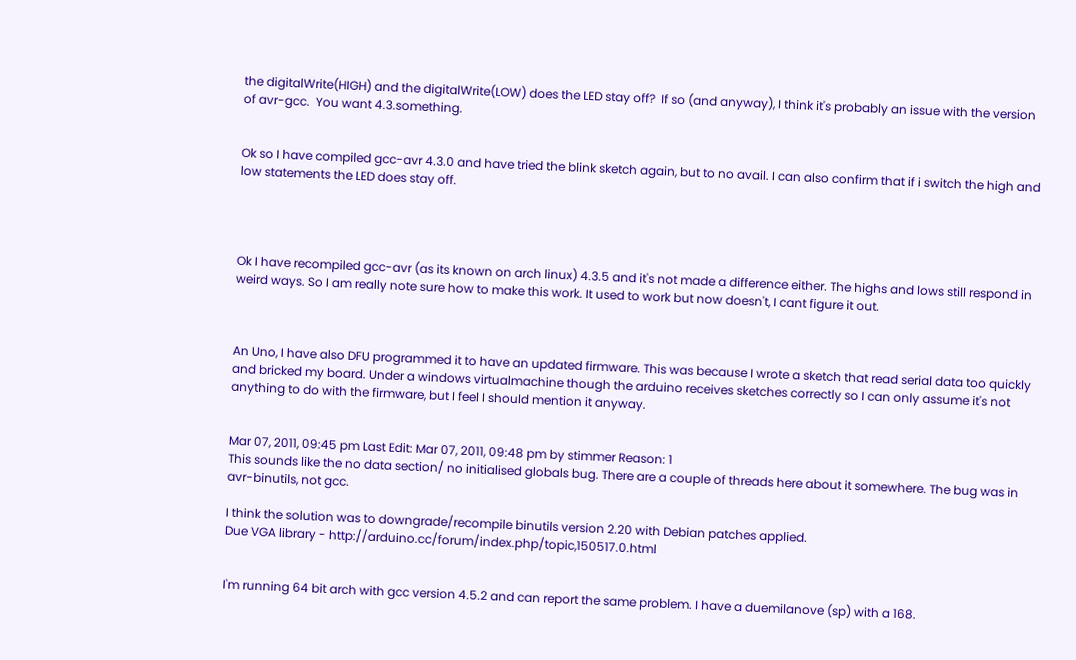the digitalWrite(HIGH) and the digitalWrite(LOW) does the LED stay off?  If so (and anyway), I think it's probably an issue with the version of avr-gcc.  You want 4.3.something.


Ok so I have compiled gcc-avr 4.3.0 and have tried the blink sketch again, but to no avail. I can also confirm that if i switch the high and low statements the LED does stay off.




Ok I have recompiled gcc-avr (as its known on arch linux) 4.3.5 and it's not made a difference either. The highs and lows still respond in weird ways. So I am really note sure how to make this work. It used to work but now doesn't, I cant figure it out.



An Uno, I have also DFU programmed it to have an updated firmware. This was because I wrote a sketch that read serial data too quickly and bricked my board. Under a windows virtualmachine though the arduino receives sketches correctly so I can only assume it's not anything to do with the firmware, but I feel I should mention it anyway.


Mar 07, 2011, 09:45 pm Last Edit: Mar 07, 2011, 09:48 pm by stimmer Reason: 1
This sounds like the no data section/ no initialised globals bug. There are a couple of threads here about it somewhere. The bug was in avr-binutils, not gcc.

I think the solution was to downgrade/recompile binutils version 2.20 with Debian patches applied.
Due VGA library - http://arduino.cc/forum/index.php/topic,150517.0.html


I'm running 64 bit arch with gcc version 4.5.2 and can report the same problem. I have a duemilanove (sp) with a 168.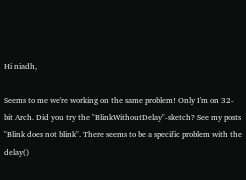Hi niadh,

Seems to me we're working on the same problem! Only I'm on 32-bit Arch. Did you try the "BlinkWithoutDelay"-sketch? See my posts "Blink does not blink". There seems to be a specific problem with the delay()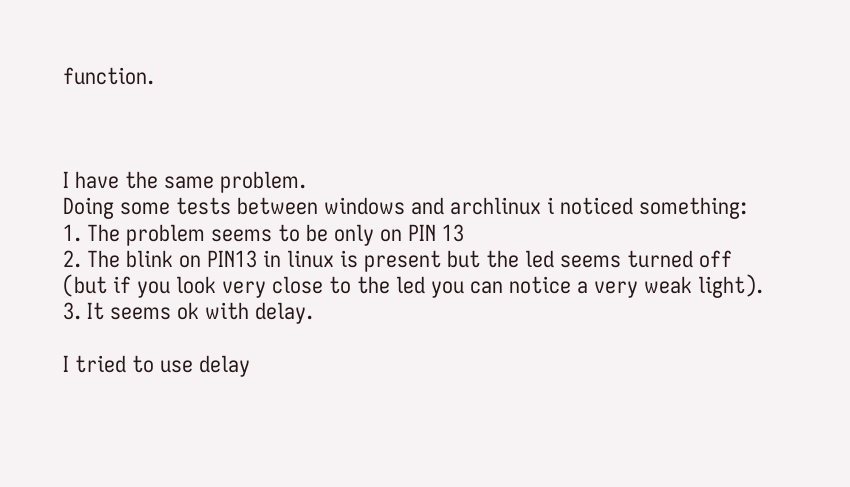function.



I have the same problem.
Doing some tests between windows and archlinux i noticed something:
1. The problem seems to be only on PIN 13
2. The blink on PIN13 in linux is present but the led seems turned off (but if you look very close to the led you can notice a very weak light).
3. It seems ok with delay.

I tried to use delay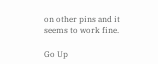on other pins and it seems to work fine.

Go Up